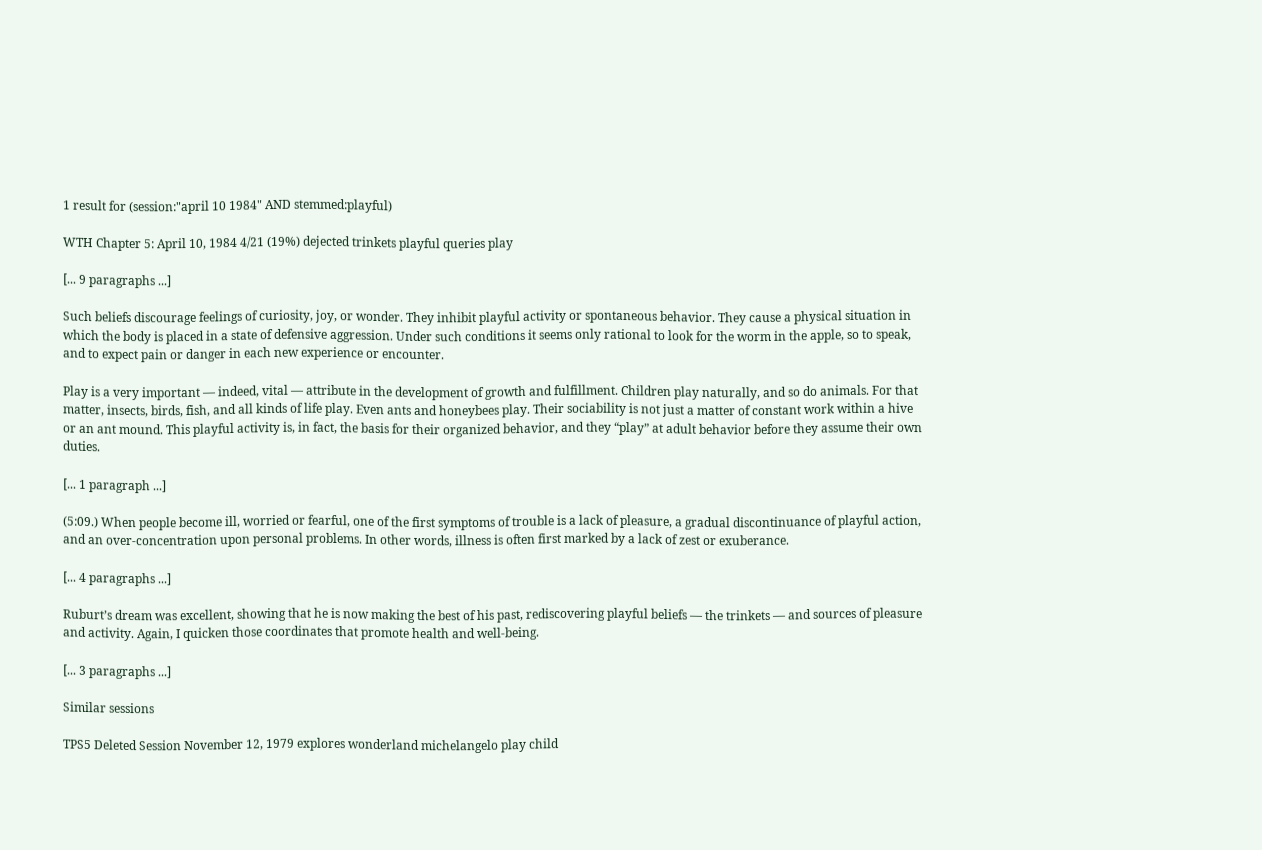1 result for (session:"april 10 1984" AND stemmed:playful)

WTH Chapter 5: April 10, 1984 4/21 (19%) dejected trinkets playful queries play

[... 9 paragraphs ...]

Such beliefs discourage feelings of curiosity, joy, or wonder. They inhibit playful activity or spontaneous behavior. They cause a physical situation in which the body is placed in a state of defensive aggression. Under such conditions it seems only rational to look for the worm in the apple, so to speak, and to expect pain or danger in each new experience or encounter.

Play is a very important — indeed, vital — attribute in the development of growth and fulfillment. Children play naturally, and so do animals. For that matter, insects, birds, fish, and all kinds of life play. Even ants and honeybees play. Their sociability is not just a matter of constant work within a hive or an ant mound. This playful activity is, in fact, the basis for their organized behavior, and they “play” at adult behavior before they assume their own duties.

[... 1 paragraph ...]

(5:09.) When people become ill, worried or fearful, one of the first symptoms of trouble is a lack of pleasure, a gradual discontinuance of playful action, and an over-concentration upon personal problems. In other words, illness is often first marked by a lack of zest or exuberance.

[... 4 paragraphs ...]

Ruburt’s dream was excellent, showing that he is now making the best of his past, rediscovering playful beliefs — the trinkets — and sources of pleasure and activity. Again, I quicken those coordinates that promote health and well-being.

[... 3 paragraphs ...]

Similar sessions

TPS5 Deleted Session November 12, 1979 explores wonderland michelangelo play child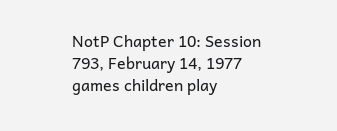NotP Chapter 10: Session 793, February 14, 1977 games children play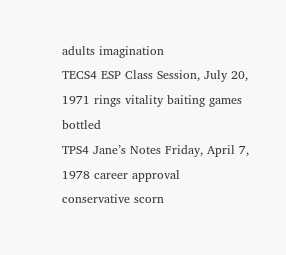adults imagination
TECS4 ESP Class Session, July 20, 1971 rings vitality baiting games bottled
TPS4 Jane’s Notes Friday, April 7, 1978 career approval conservative scorn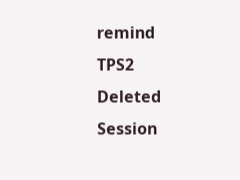remind
TPS2 Deleted Session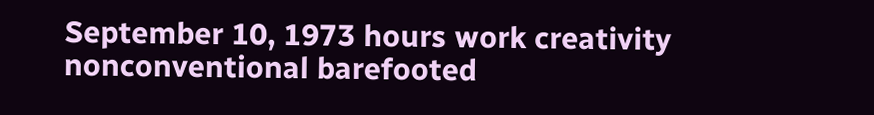September 10, 1973 hours work creativity nonconventional barefooted